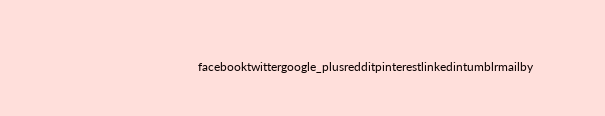facebooktwittergoogle_plusredditpinterestlinkedintumblrmailby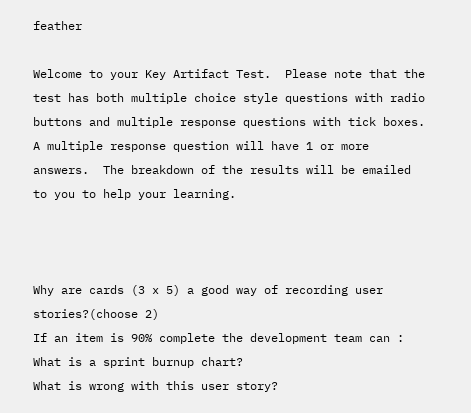feather

Welcome to your Key Artifact Test.  Please note that the test has both multiple choice style questions with radio buttons and multiple response questions with tick boxes.  A multiple response question will have 1 or more answers.  The breakdown of the results will be emailed to you to help your learning.



Why are cards (3 x 5) a good way of recording user stories?(choose 2)
If an item is 90% complete the development team can :
What is a sprint burnup chart?
What is wrong with this user story?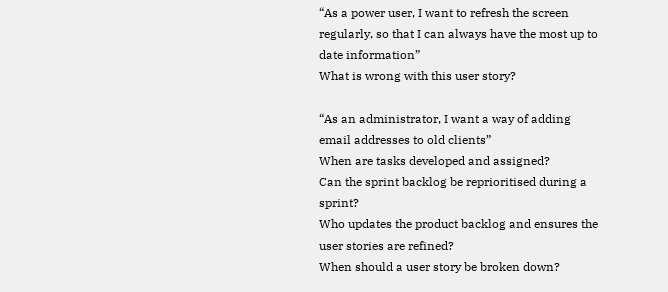“As a power user, I want to refresh the screen regularly, so that I can always have the most up to date information”
What is wrong with this user story?

“As an administrator, I want a way of adding email addresses to old clients”
When are tasks developed and assigned?
Can the sprint backlog be reprioritised during a sprint?
Who updates the product backlog and ensures the user stories are refined?
When should a user story be broken down?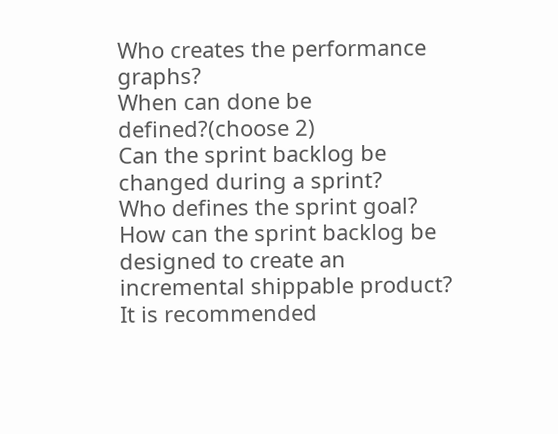Who creates the performance graphs?
When can done be defined?(choose 2)
Can the sprint backlog be changed during a sprint?
Who defines the sprint goal?
How can the sprint backlog be designed to create an incremental shippable product?
It is recommended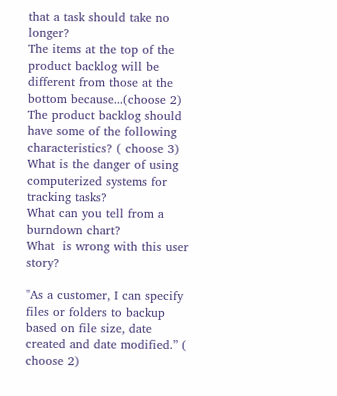that a task should take no longer?
The items at the top of the product backlog will be different from those at the bottom because...(choose 2)
The product backlog should have some of the following characteristics? ( choose 3)
What is the danger of using computerized systems for tracking tasks?
What can you tell from a burndown chart?
What  is wrong with this user story?

"As a customer, I can specify files or folders to backup based on file size, date created and date modified.” ( choose 2)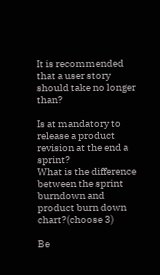It is recommended that a user story should take no longer than?

Is at mandatory to release a product revision at the end a sprint?
What is the difference between the sprint burndown and product burn down chart?(choose 3)

Be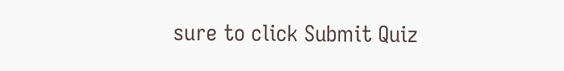sure to click Submit Quiz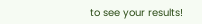to see your results!